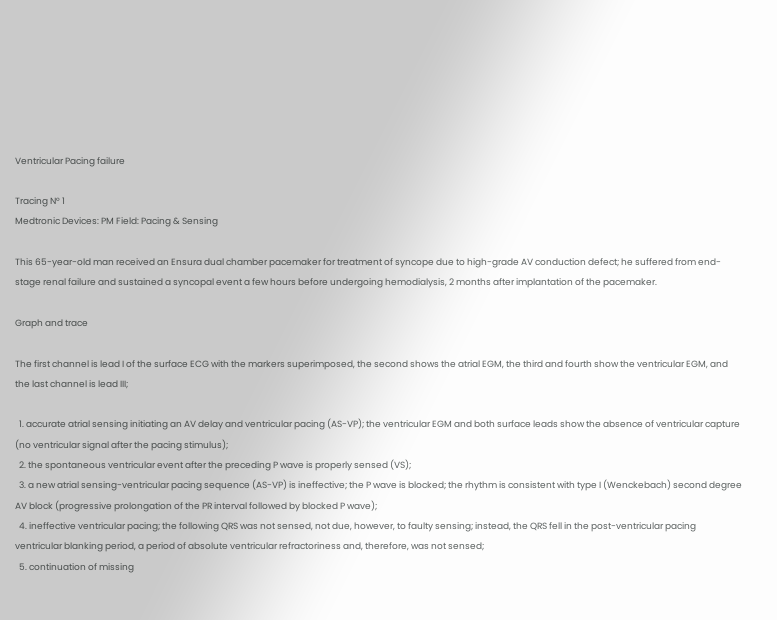Ventricular Pacing failure

Tracing N° 1
Medtronic Devices: PM Field: Pacing & Sensing

This 65-year-old man received an Ensura dual chamber pacemaker for treatment of syncope due to high-grade AV conduction defect; he suffered from end-stage renal failure and sustained a syncopal event a few hours before undergoing hemodialysis, 2 months after implantation of the pacemaker.

Graph and trace

The first channel is lead I of the surface ECG with the markers superimposed, the second shows the atrial EGM, the third and fourth show the ventricular EGM, and the last channel is lead III;

  1. accurate atrial sensing initiating an AV delay and ventricular pacing (AS-VP); the ventricular EGM and both surface leads show the absence of ventricular capture (no ventricular signal after the pacing stimulus);
  2. the spontaneous ventricular event after the preceding P wave is properly sensed (VS);
  3. a new atrial sensing-ventricular pacing sequence (AS-VP) is ineffective; the P wave is blocked; the rhythm is consistent with type I (Wenckebach) second degree AV block (progressive prolongation of the PR interval followed by blocked P wave);
  4. ineffective ventricular pacing; the following QRS was not sensed, not due, however, to faulty sensing; instead, the QRS fell in the post-ventricular pacing ventricular blanking period, a period of absolute ventricular refractoriness and, therefore, was not sensed;
  5. continuation of missing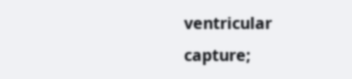ventricular capture;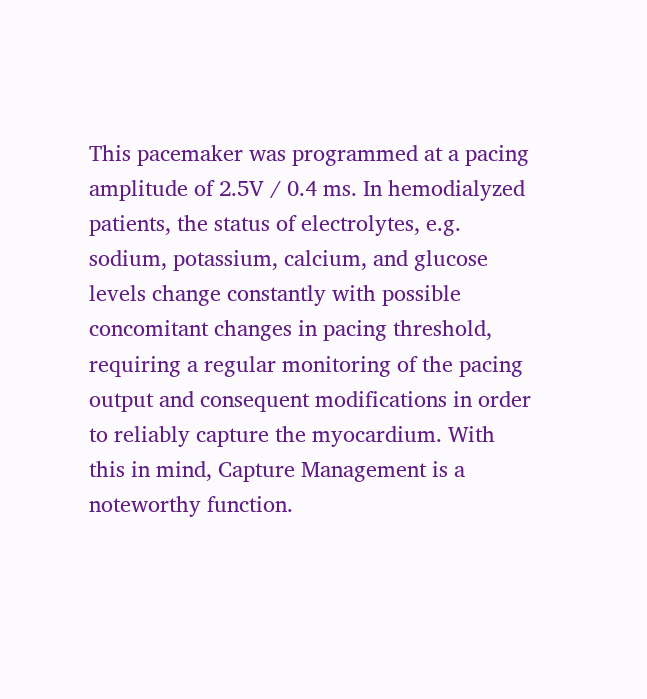This pacemaker was programmed at a pacing amplitude of 2.5V / 0.4 ms. In hemodialyzed patients, the status of electrolytes, e.g. sodium, potassium, calcium, and glucose levels change constantly with possible concomitant changes in pacing threshold, requiring a regular monitoring of the pacing output and consequent modifications in order to reliably capture the myocardium. With this in mind, Capture Management is a noteworthy function.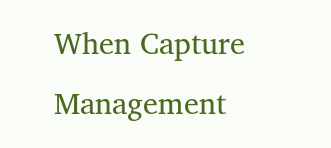When Capture Management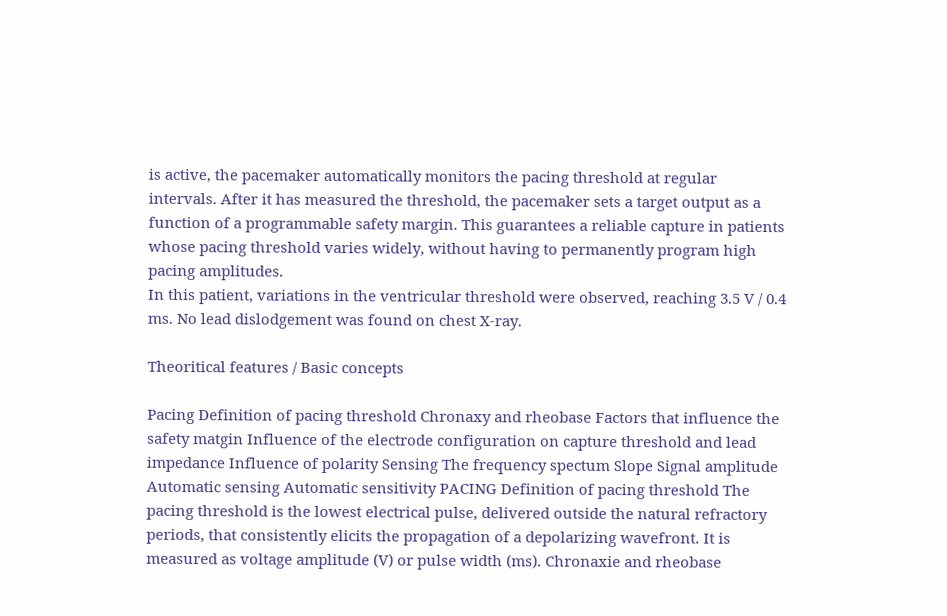is active, the pacemaker automatically monitors the pacing threshold at regular intervals. After it has measured the threshold, the pacemaker sets a target output as a function of a programmable safety margin. This guarantees a reliable capture in patients whose pacing threshold varies widely, without having to permanently program high pacing amplitudes.
In this patient, variations in the ventricular threshold were observed, reaching 3.5 V / 0.4 ms. No lead dislodgement was found on chest X-ray.

Theoritical features / Basic concepts

Pacing Definition of pacing threshold Chronaxy and rheobase Factors that influence the safety matgin Influence of the electrode configuration on capture threshold and lead impedance Influence of polarity Sensing The frequency spectum Slope Signal amplitude Automatic sensing Automatic sensitivity PACING Definition of pacing threshold The pacing threshold is the lowest electrical pulse, delivered outside the natural refractory periods, that consistently elicits the propagation of a depolarizing wavefront. It is measured as voltage amplitude (V) or pulse width (ms). Chronaxie and rheobase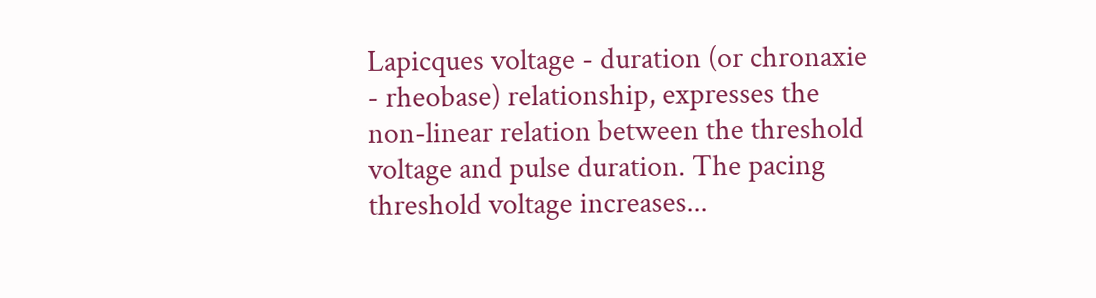Lapicques voltage - duration (or chronaxie - rheobase) relationship, expresses the non-linear relation between the threshold voltage and pulse duration. The pacing threshold voltage increases...